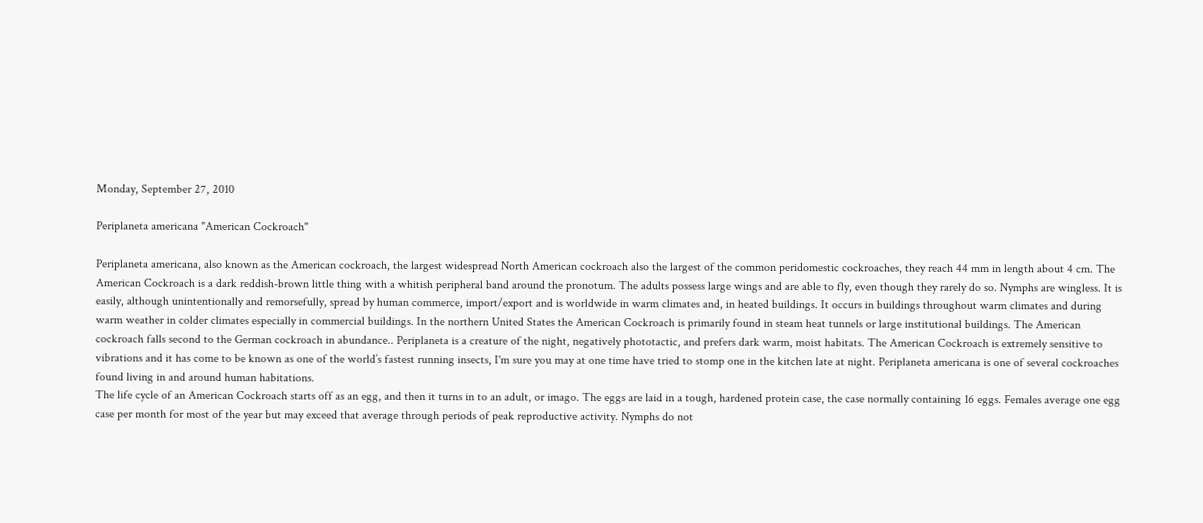Monday, September 27, 2010

Periplaneta americana "American Cockroach"

Periplaneta americana, also known as the American cockroach, the largest widespread North American cockroach also the largest of the common peridomestic cockroaches, they reach 44 mm in length about 4 cm. The American Cockroach is a dark reddish-brown little thing with a whitish peripheral band around the pronotum. The adults possess large wings and are able to fly, even though they rarely do so. Nymphs are wingless. It is easily, although unintentionally and remorsefully, spread by human commerce, import/export and is worldwide in warm climates and, in heated buildings. It occurs in buildings throughout warm climates and during warm weather in colder climates especially in commercial buildings. In the northern United States the American Cockroach is primarily found in steam heat tunnels or large institutional buildings. The American cockroach falls second to the German cockroach in abundance.. Periplaneta is a creature of the night, negatively phototactic, and prefers dark warm, moist habitats. The American Cockroach is extremely sensitive to vibrations and it has come to be known as one of the world’s fastest running insects, I'm sure you may at one time have tried to stomp one in the kitchen late at night. Periplaneta americana is one of several cockroaches found living in and around human habitations.
The life cycle of an American Cockroach starts off as an egg, and then it turns in to an adult, or imago. The eggs are laid in a tough, hardened protein case, the case normally containing 16 eggs. Females average one egg case per month for most of the year but may exceed that average through periods of peak reproductive activity. Nymphs do not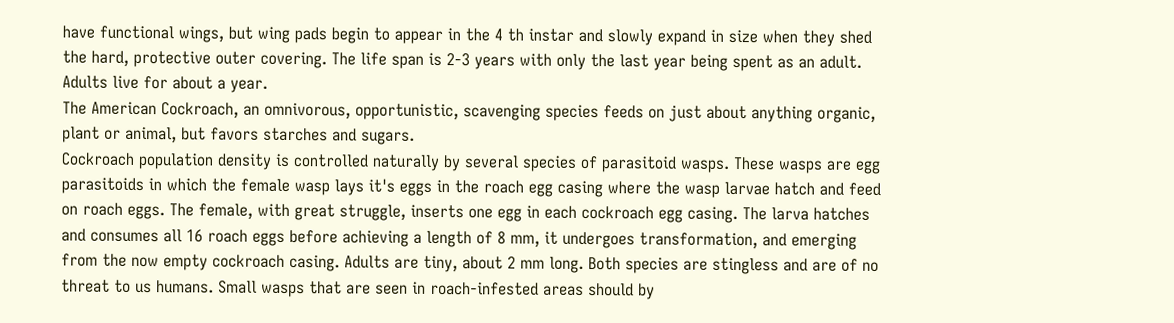have functional wings, but wing pads begin to appear in the 4 th instar and slowly expand in size when they shed the hard, protective outer covering. The life span is 2-3 years with only the last year being spent as an adult. Adults live for about a year.
The American Cockroach, an omnivorous, opportunistic, scavenging species feeds on just about anything organic, plant or animal, but favors starches and sugars.
Cockroach population density is controlled naturally by several species of parasitoid wasps. These wasps are egg parasitoids in which the female wasp lays it's eggs in the roach egg casing where the wasp larvae hatch and feed on roach eggs. The female, with great struggle, inserts one egg in each cockroach egg casing. The larva hatches and consumes all 16 roach eggs before achieving a length of 8 mm, it undergoes transformation, and emerging from the now empty cockroach casing. Adults are tiny, about 2 mm long. Both species are stingless and are of no threat to us humans. Small wasps that are seen in roach-infested areas should by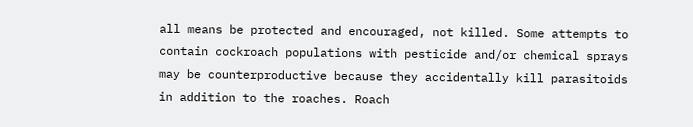all means be protected and encouraged, not killed. Some attempts to contain cockroach populations with pesticide and/or chemical sprays may be counterproductive because they accidentally kill parasitoids in addition to the roaches. Roach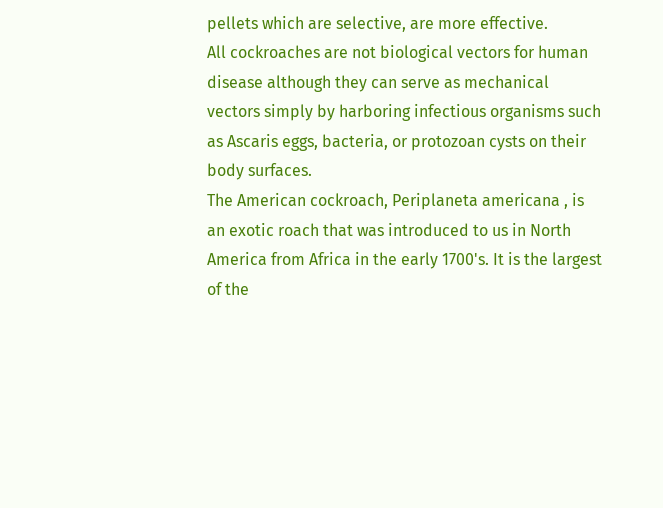pellets which are selective, are more effective.
All cockroaches are not biological vectors for human disease although they can serve as mechanical vectors simply by harboring infectious organisms such as Ascaris eggs, bacteria, or protozoan cysts on their body surfaces.
The American cockroach, Periplaneta americana , is an exotic roach that was introduced to us in North America from Africa in the early 1700's. It is the largest of the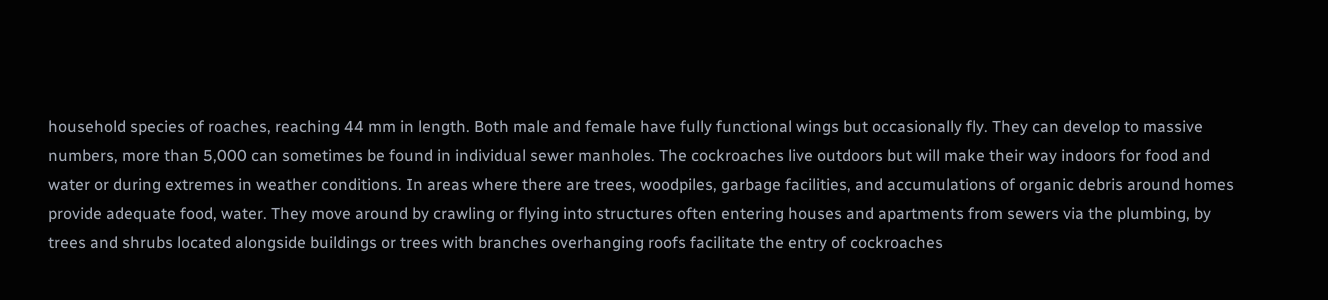household species of roaches, reaching 44 mm in length. Both male and female have fully functional wings but occasionally fly. They can develop to massive numbers, more than 5,000 can sometimes be found in individual sewer manholes. The cockroaches live outdoors but will make their way indoors for food and water or during extremes in weather conditions. In areas where there are trees, woodpiles, garbage facilities, and accumulations of organic debris around homes provide adequate food, water. They move around by crawling or flying into structures often entering houses and apartments from sewers via the plumbing, by trees and shrubs located alongside buildings or trees with branches overhanging roofs facilitate the entry of cockroaches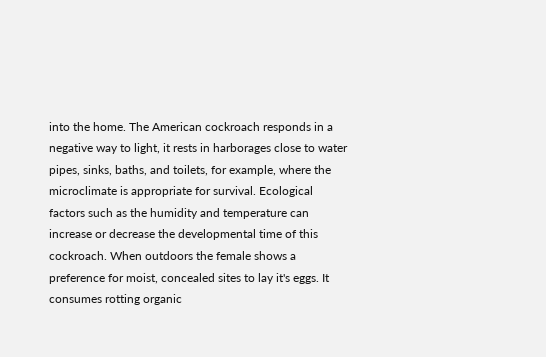into the home. The American cockroach responds in a negative way to light, it rests in harborages close to water pipes, sinks, baths, and toilets, for example, where the microclimate is appropriate for survival. Ecological factors such as the humidity and temperature can increase or decrease the developmental time of this cockroach. When outdoors the female shows a preference for moist, concealed sites to lay it's eggs. It consumes rotting organic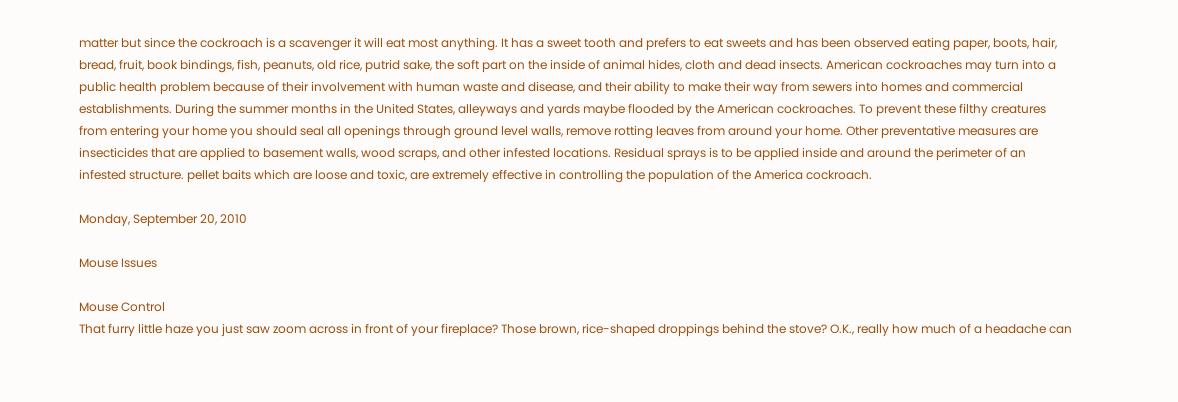matter but since the cockroach is a scavenger it will eat most anything. It has a sweet tooth and prefers to eat sweets and has been observed eating paper, boots, hair, bread, fruit, book bindings, fish, peanuts, old rice, putrid sake, the soft part on the inside of animal hides, cloth and dead insects. American cockroaches may turn into a public health problem because of their involvement with human waste and disease, and their ability to make their way from sewers into homes and commercial establishments. During the summer months in the United States, alleyways and yards maybe flooded by the American cockroaches. To prevent these filthy creatures from entering your home you should seal all openings through ground level walls, remove rotting leaves from around your home. Other preventative measures are insecticides that are applied to basement walls, wood scraps, and other infested locations. Residual sprays is to be applied inside and around the perimeter of an infested structure. pellet baits which are loose and toxic, are extremely effective in controlling the population of the America cockroach.

Monday, September 20, 2010

Mouse Issues

Mouse Control
That furry little haze you just saw zoom across in front of your fireplace? Those brown, rice-shaped droppings behind the stove? O.K., really how much of a headache can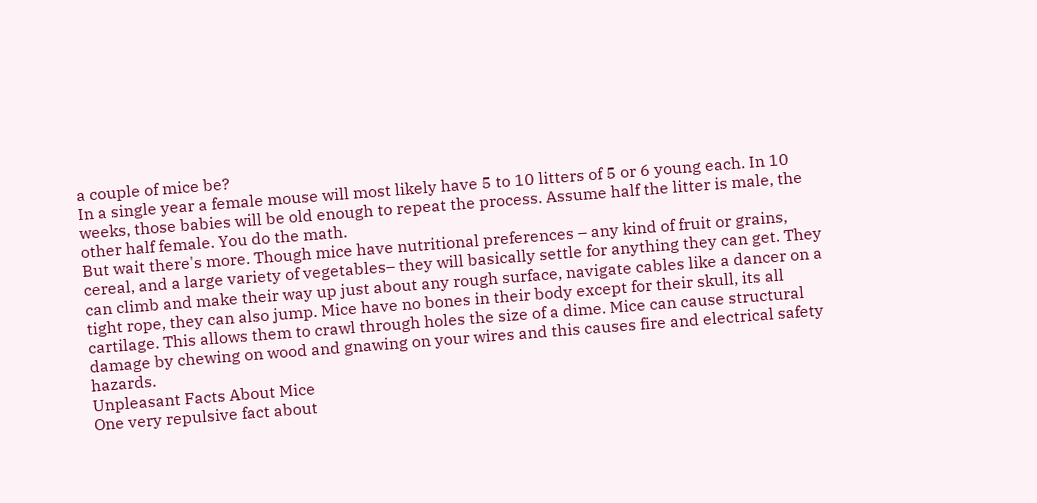a couple of mice be?
In a single year a female mouse will most likely have 5 to 10 litters of 5 or 6 young each. In 10 weeks, those babies will be old enough to repeat the process. Assume half the litter is male, the other half female. You do the math.
But wait there's more. Though mice have nutritional preferences – any kind of fruit or grains, cereal, and a large variety of vegetables– they will basically settle for anything they can get. They can climb and make their way up just about any rough surface, navigate cables like a dancer on a tight rope, they can also jump. Mice have no bones in their body except for their skull, its all cartilage. This allows them to crawl through holes the size of a dime. Mice can cause structural damage by chewing on wood and gnawing on your wires and this causes fire and electrical safety hazards.
Unpleasant Facts About Mice
One very repulsive fact about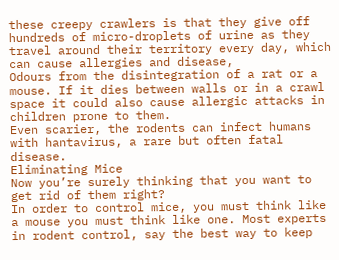these creepy crawlers is that they give off hundreds of micro-droplets of urine as they travel around their territory every day, which can cause allergies and disease,
Odours from the disintegration of a rat or a mouse. If it dies between walls or in a crawl space it could also cause allergic attacks in children prone to them.
Even scarier, the rodents can infect humans with hantavirus, a rare but often fatal disease.
Eliminating Mice
Now you’re surely thinking that you want to get rid of them right?
In order to control mice, you must think like a mouse you must think like one. Most experts in rodent control, say the best way to keep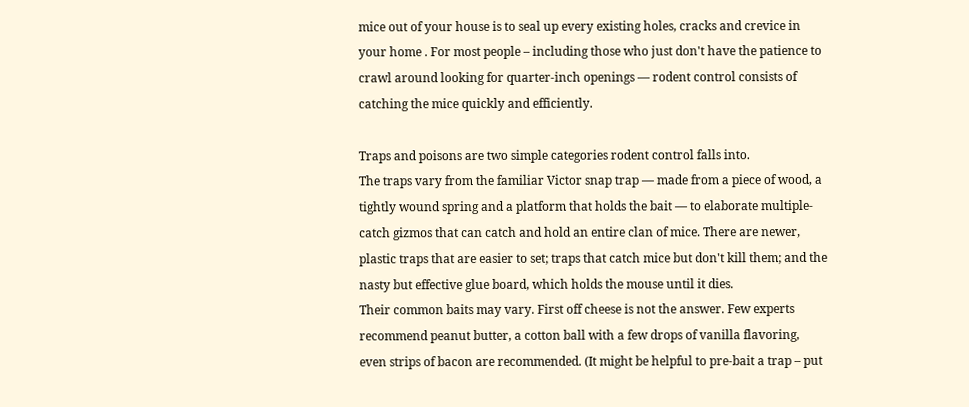mice out of your house is to seal up every existing holes, cracks and crevice in your home . For most people – including those who just don't have the patience to crawl around looking for quarter-inch openings — rodent control consists of catching the mice quickly and efficiently.

Traps and poisons are two simple categories rodent control falls into.
The traps vary from the familiar Victor snap trap — made from a piece of wood, a tightly wound spring and a platform that holds the bait — to elaborate multiple-catch gizmos that can catch and hold an entire clan of mice. There are newer, plastic traps that are easier to set; traps that catch mice but don't kill them; and the nasty but effective glue board, which holds the mouse until it dies.
Their common baits may vary. First off cheese is not the answer. Few experts recommend peanut butter, a cotton ball with a few drops of vanilla flavoring, even strips of bacon are recommended. (It might be helpful to pre-bait a trap – put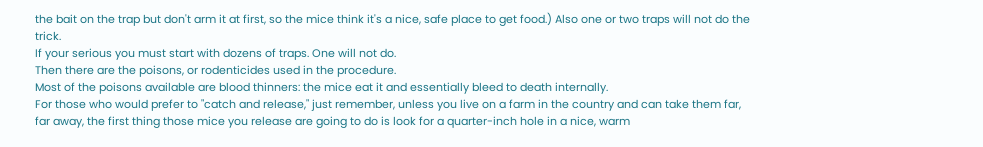the bait on the trap but don't arm it at first, so the mice think it's a nice, safe place to get food.) Also one or two traps will not do the trick.
If your serious you must start with dozens of traps. One will not do.
Then there are the poisons, or rodenticides used in the procedure.
Most of the poisons available are blood thinners: the mice eat it and essentially bleed to death internally.
For those who would prefer to "catch and release," just remember, unless you live on a farm in the country and can take them far, far away, the first thing those mice you release are going to do is look for a quarter-inch hole in a nice, warm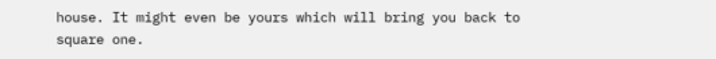house. It might even be yours which will bring you back to square one.